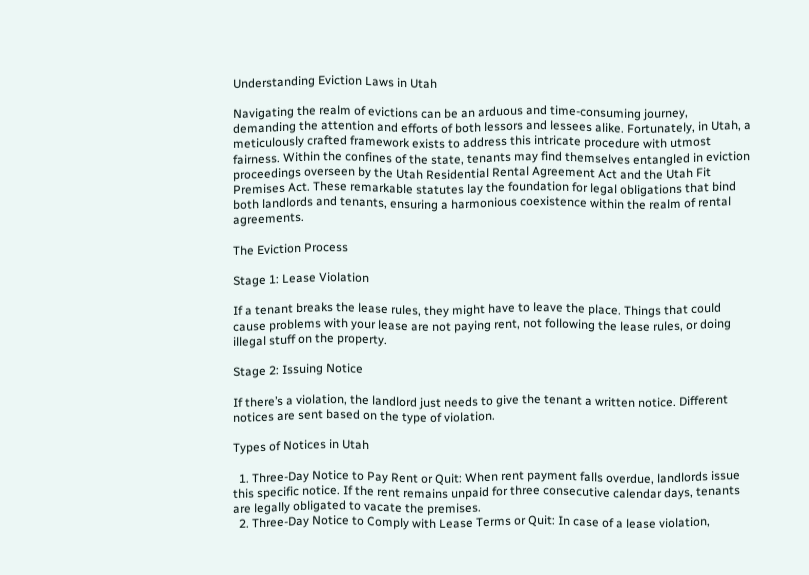Understanding Eviction Laws in Utah

Navigating the realm of evictions can be an arduous and time-consuming journey, demanding the attention and efforts of both lessors and lessees alike. Fortunately, in Utah, a meticulously crafted framework exists to address this intricate procedure with utmost fairness. Within the confines of the state, tenants may find themselves entangled in eviction proceedings overseen by the Utah Residential Rental Agreement Act and the Utah Fit Premises Act. These remarkable statutes lay the foundation for legal obligations that bind both landlords and tenants, ensuring a harmonious coexistence within the realm of rental agreements.

The Eviction Process

Stage 1: Lease Violation

If a tenant breaks the lease rules, they might have to leave the place. Things that could cause problems with your lease are not paying rent, not following the lease rules, or doing illegal stuff on the property.

Stage 2: Issuing Notice

If there’s a violation, the landlord just needs to give the tenant a written notice. Different notices are sent based on the type of violation.

Types of Notices in Utah

  1. Three-Day Notice to Pay Rent or Quit: When rent payment falls overdue, landlords issue this specific notice. If the rent remains unpaid for three consecutive calendar days, tenants are legally obligated to vacate the premises.
  2. Three-Day Notice to Comply with Lease Terms or Quit: In case of a lease violation,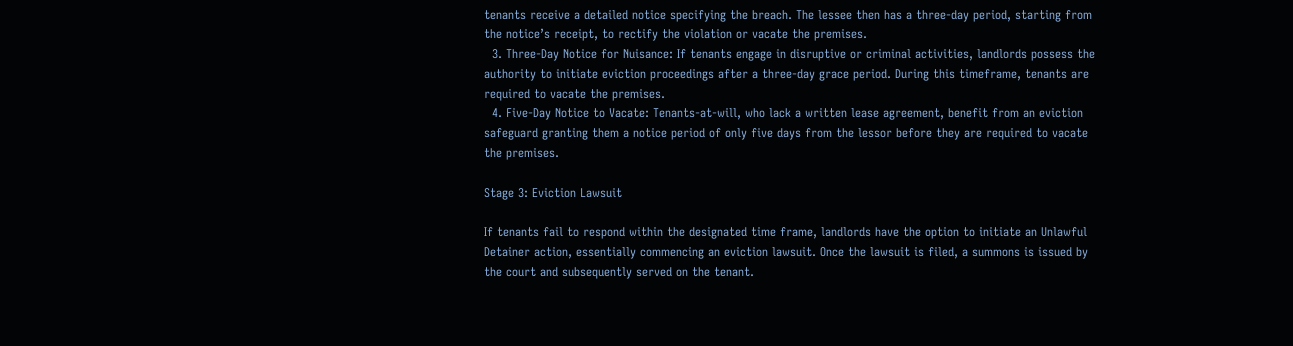tenants receive a detailed notice specifying the breach. The lessee then has a three-day period, starting from the notice’s receipt, to rectify the violation or vacate the premises.
  3. Three-Day Notice for Nuisance: If tenants engage in disruptive or criminal activities, landlords possess the authority to initiate eviction proceedings after a three-day grace period. During this timeframe, tenants are required to vacate the premises.
  4. Five-Day Notice to Vacate: Tenants-at-will, who lack a written lease agreement, benefit from an eviction safeguard granting them a notice period of only five days from the lessor before they are required to vacate the premises.

Stage 3: Eviction Lawsuit

If tenants fail to respond within the designated time frame, landlords have the option to initiate an Unlawful Detainer action, essentially commencing an eviction lawsuit. Once the lawsuit is filed, a summons is issued by the court and subsequently served on the tenant.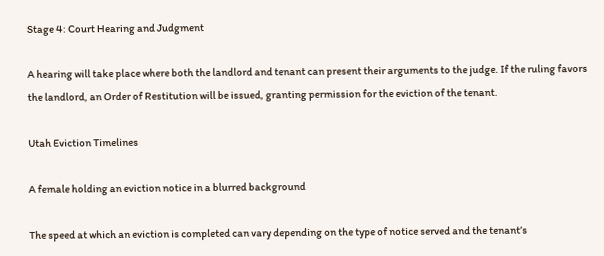Stage 4: Court Hearing and Judgment

A hearing will take place where both the landlord and tenant can present their arguments to the judge. If the ruling favors the landlord, an Order of Restitution will be issued, granting permission for the eviction of the tenant.

Utah Eviction Timelines

A female holding an eviction notice in a blurred background

The speed at which an eviction is completed can vary depending on the type of notice served and the tenant’s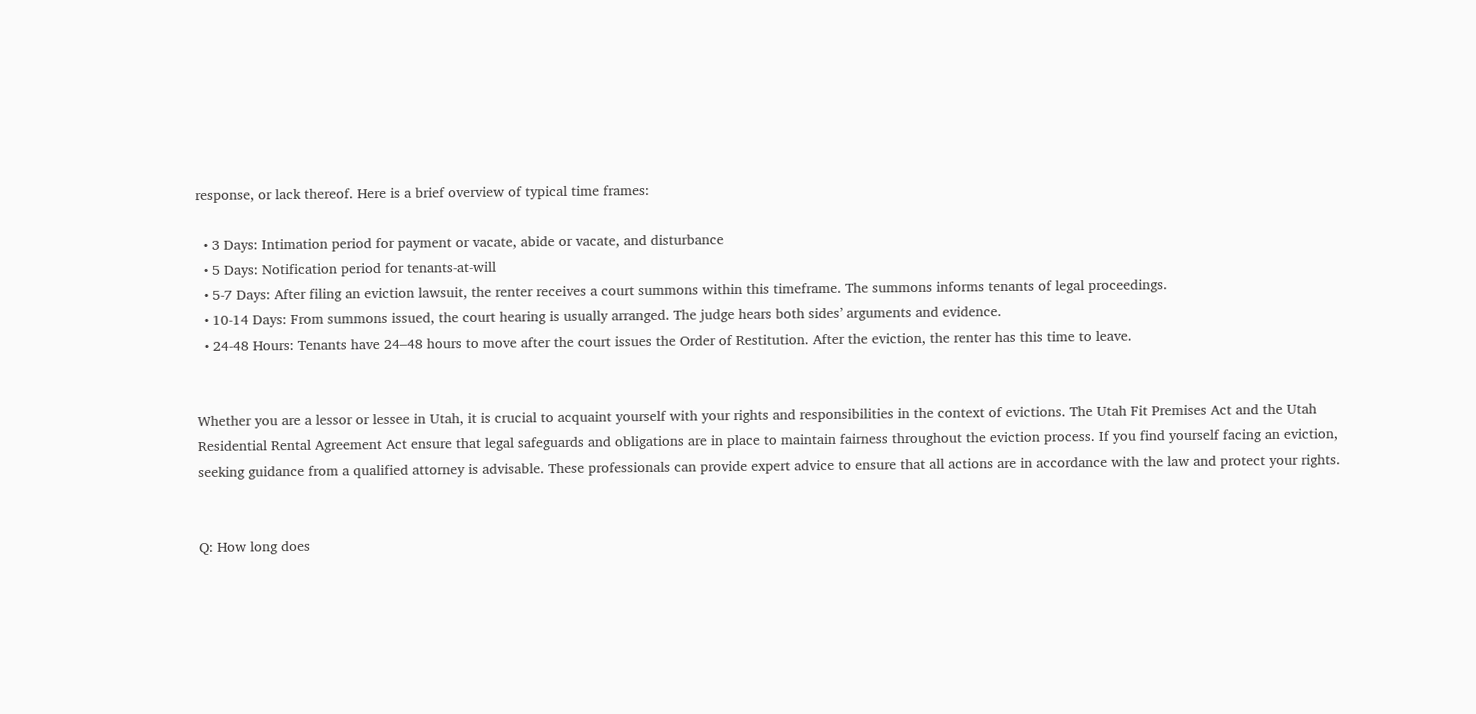response, or lack thereof. Here is a brief overview of typical time frames:

  • 3 Days: Intimation period for payment or vacate, abide or vacate, and disturbance
  • 5 Days: Notification period for tenants-at-will
  • 5-7 Days: After filing an eviction lawsuit, the renter receives a court summons within this timeframe. The summons informs tenants of legal proceedings.
  • 10-14 Days: From summons issued, the court hearing is usually arranged. The judge hears both sides’ arguments and evidence.
  • 24-48 Hours: Tenants have 24–48 hours to move after the court issues the Order of Restitution. After the eviction, the renter has this time to leave.


Whether you are a lessor or lessee in Utah, it is crucial to acquaint yourself with your rights and responsibilities in the context of evictions. The Utah Fit Premises Act and the Utah Residential Rental Agreement Act ensure that legal safeguards and obligations are in place to maintain fairness throughout the eviction process. If you find yourself facing an eviction, seeking guidance from a qualified attorney is advisable. These professionals can provide expert advice to ensure that all actions are in accordance with the law and protect your rights.


Q: How long does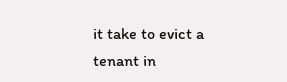it take to evict a tenant in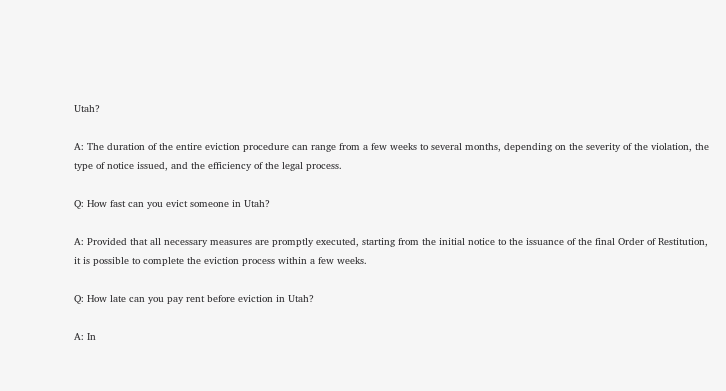Utah?

A: The duration of the entire eviction procedure can range from a few weeks to several months, depending on the severity of the violation, the type of notice issued, and the efficiency of the legal process.

Q: How fast can you evict someone in Utah?

A: Provided that all necessary measures are promptly executed, starting from the initial notice to the issuance of the final Order of Restitution, it is possible to complete the eviction process within a few weeks.

Q: How late can you pay rent before eviction in Utah?

A: In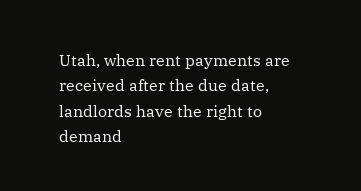Utah, when rent payments are received after the due date, landlords have the right to demand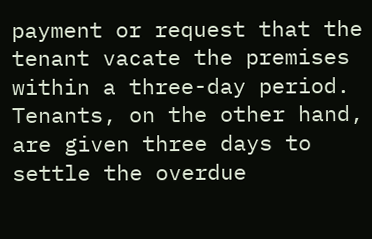payment or request that the tenant vacate the premises within a three-day period. Tenants, on the other hand, are given three days to settle the overdue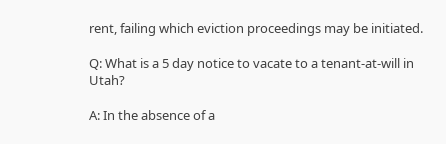rent, failing which eviction proceedings may be initiated.

Q: What is a 5 day notice to vacate to a tenant-at-will in Utah?

A: In the absence of a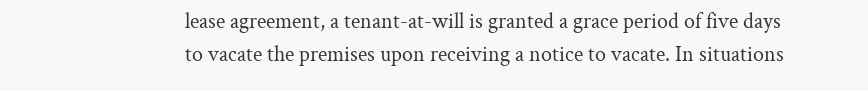lease agreement, a tenant-at-will is granted a grace period of five days to vacate the premises upon receiving a notice to vacate. In situations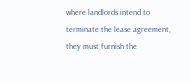where landlords intend to terminate the lease agreement, they must furnish the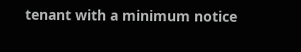tenant with a minimum notice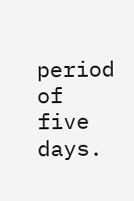period of five days.